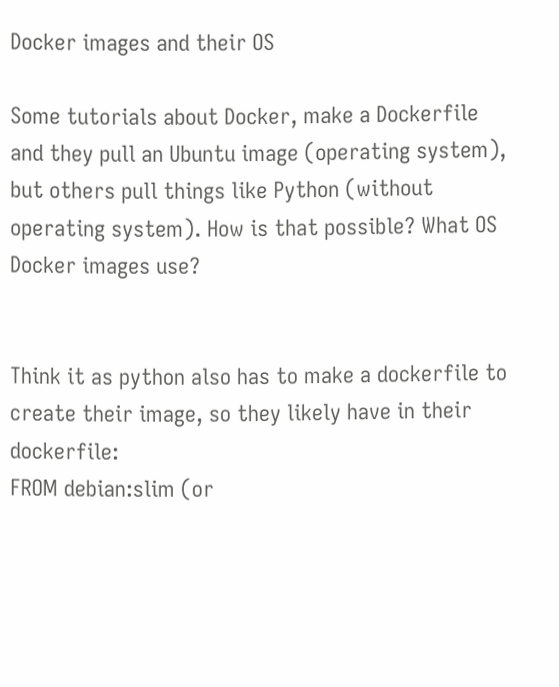Docker images and their OS

Some tutorials about Docker, make a Dockerfile and they pull an Ubuntu image (operating system), but others pull things like Python (without operating system). How is that possible? What OS Docker images use?


Think it as python also has to make a dockerfile to create their image, so they likely have in their dockerfile:
FROM debian:slim (or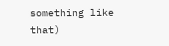something like that)